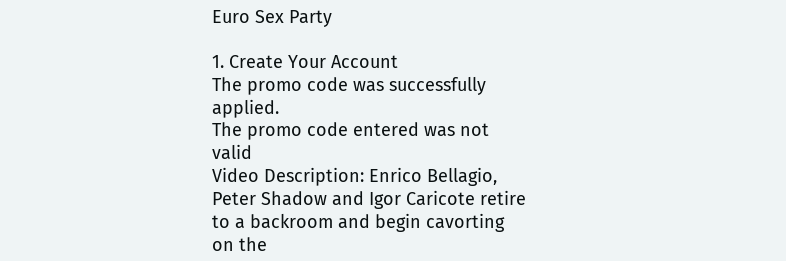Euro Sex Party

1. Create Your Account
The promo code was successfully applied.
The promo code entered was not valid
Video Description: Enrico Bellagio, Peter Shadow and Igor Caricote retire to a backroom and begin cavorting on the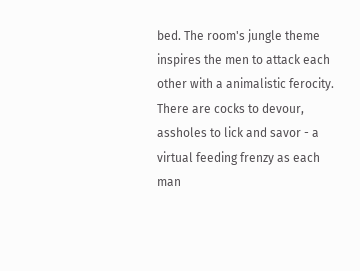bed. The room's jungle theme inspires the men to attack each other with a animalistic ferocity. There are cocks to devour, assholes to lick and savor - a virtual feeding frenzy as each man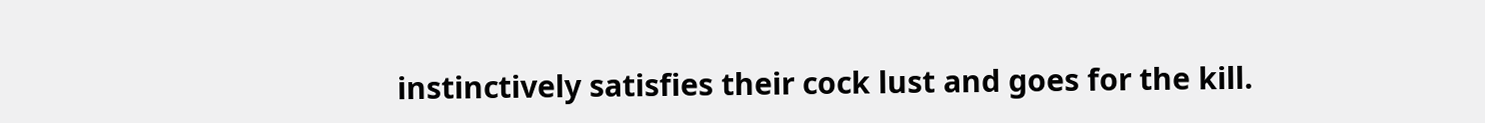instinctively satisfies their cock lust and goes for the kill.